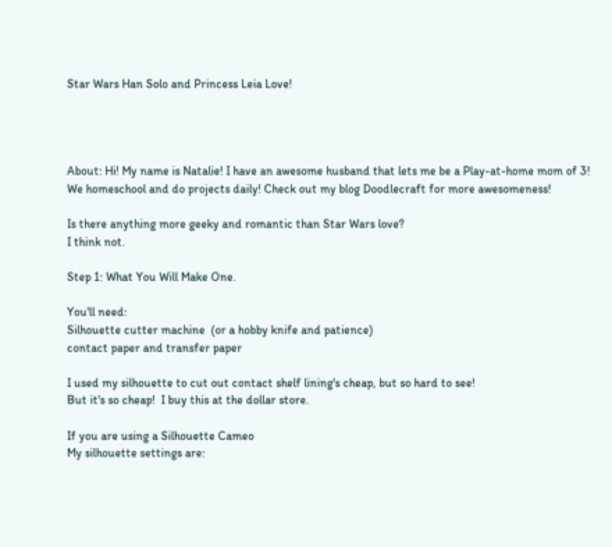Star Wars Han Solo and Princess Leia Love!




About: Hi! My name is Natalie! I have an awesome husband that lets me be a Play-at-home mom of 3! We homeschool and do projects daily! Check out my blog Doodlecraft for more awesomeness!

Is there anything more geeky and romantic than Star Wars love?
I think not.

Step 1: What You Will Make One.

You'll need:
Silhouette cutter machine  (or a hobby knife and patience)
contact paper and transfer paper

I used my silhouette to cut out contact shelf lining's cheap, but so hard to see!
But it's so cheap!  I buy this at the dollar store.

If you are using a Silhouette Cameo
My silhouette settings are: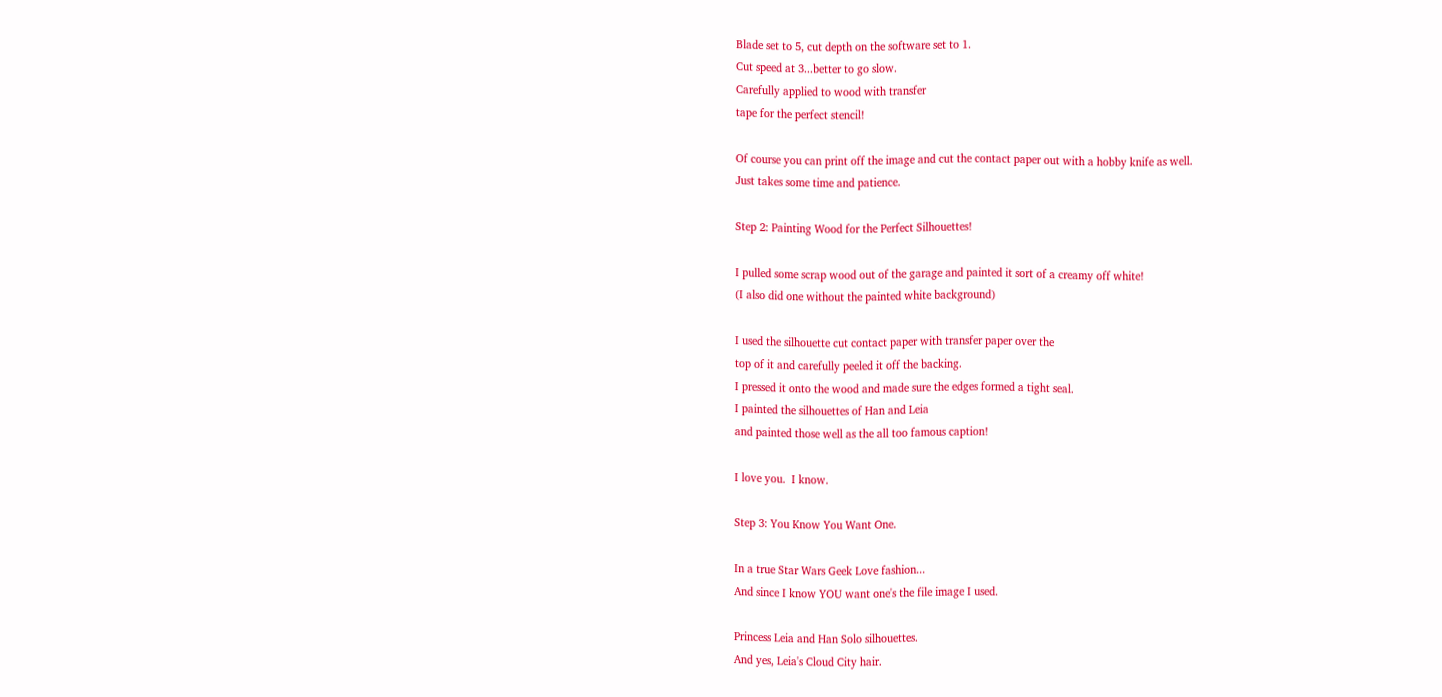Blade set to 5, cut depth on the software set to 1.
Cut speed at 3...better to go slow.
Carefully applied to wood with transfer
tape for the perfect stencil!

Of course you can print off the image and cut the contact paper out with a hobby knife as well.
Just takes some time and patience.

Step 2: Painting Wood for the Perfect Silhouettes!

I pulled some scrap wood out of the garage and painted it sort of a creamy off white!
(I also did one without the painted white background)

I used the silhouette cut contact paper with transfer paper over the
top of it and carefully peeled it off the backing.
I pressed it onto the wood and made sure the edges formed a tight seal.
I painted the silhouettes of Han and Leia
and painted those well as the all too famous caption!

I love you.  I know.

Step 3: You Know You Want One.

In a true Star Wars Geek Love fashion...
And since I know YOU want one's the file image I used.

Princess Leia and Han Solo silhouettes.
And yes, Leia's Cloud City hair.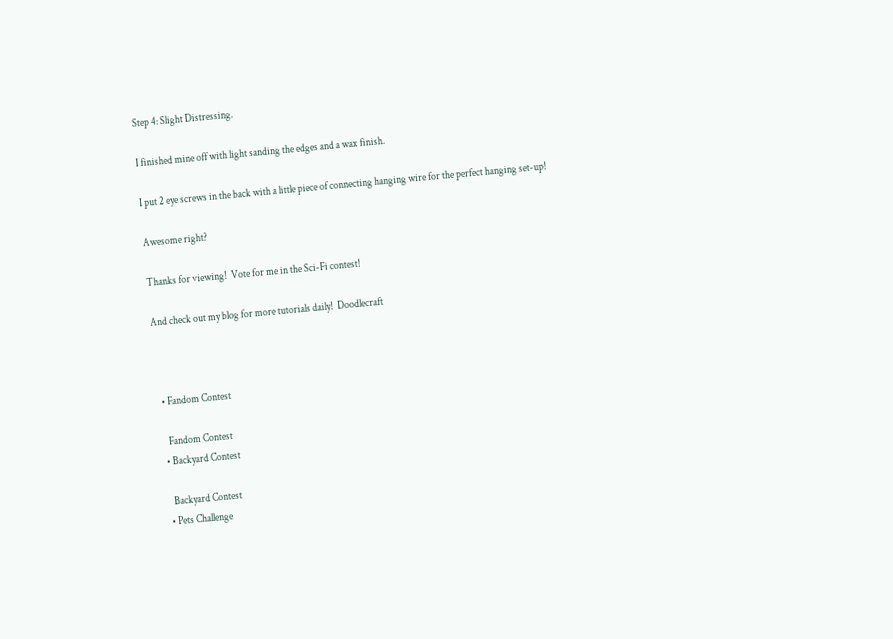Step 4: Slight Distressing.

I finished mine off with light sanding the edges and a wax finish.

I put 2 eye screws in the back with a little piece of connecting hanging wire for the perfect hanging set-up!

Awesome right?

Thanks for viewing!  Vote for me in the Sci-Fi contest!

And check out my blog for more tutorials daily!  Doodlecraft



  • Fandom Contest

    Fandom Contest
  • Backyard Contest

    Backyard Contest
  • Pets Challenge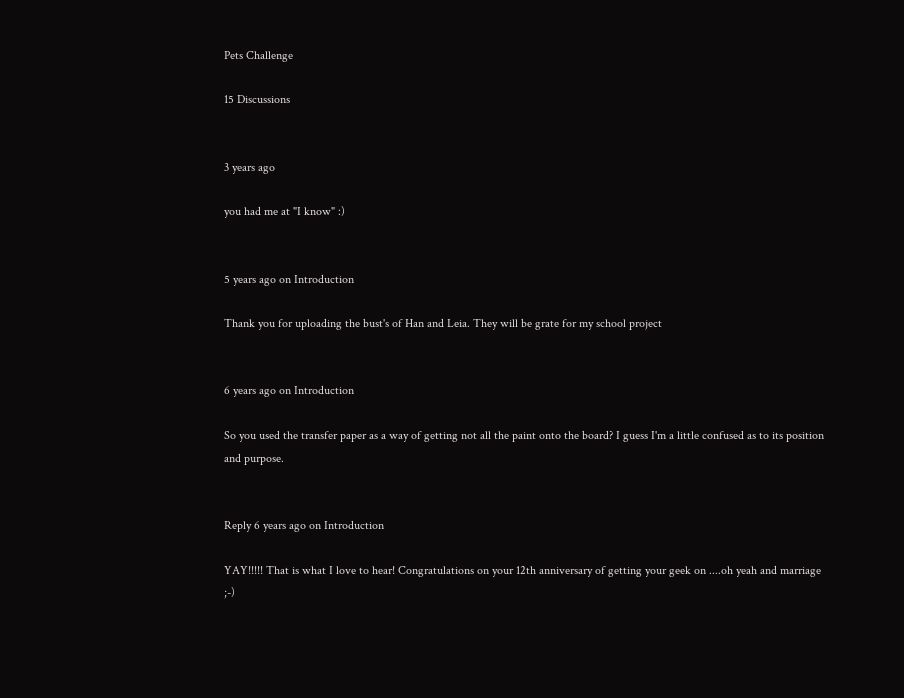Pets Challenge

15 Discussions


3 years ago

you had me at "I know" :)


5 years ago on Introduction

Thank you for uploading the bust's of Han and Leia. They will be grate for my school project


6 years ago on Introduction

So you used the transfer paper as a way of getting not all the paint onto the board? I guess I'm a little confused as to its position and purpose.


Reply 6 years ago on Introduction

YAY!!!!! That is what I love to hear! Congratulations on your 12th anniversary of getting your geek on ....oh yeah and marriage ;-)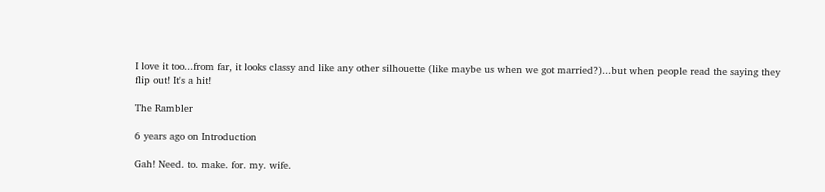I love it too...from far, it looks classy and like any other silhouette (like maybe us when we got married?)...but when people read the saying they flip out! It's a hit!

The Rambler

6 years ago on Introduction

Gah! Need. to. make. for. my. wife.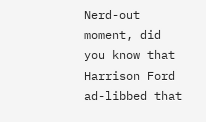Nerd-out moment, did you know that Harrison Ford ad-libbed that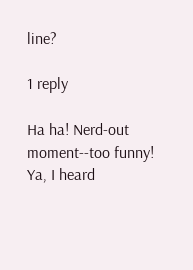line?

1 reply

Ha ha! Nerd-out moment--too funny!
Ya, I heard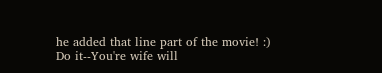he added that line part of the movie! :)
Do it--You're wife will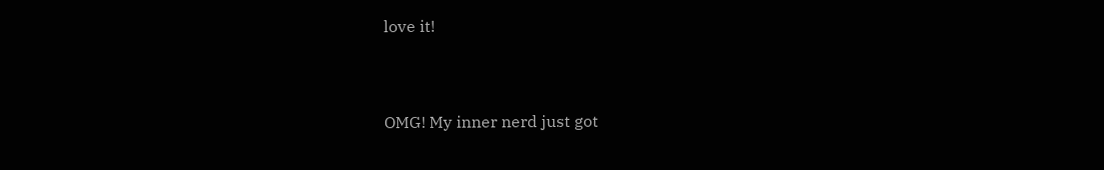love it!


OMG! My inner nerd just got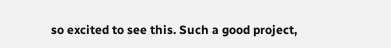so excited to see this. Such a good project,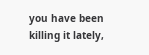you have been killing it lately,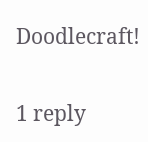Doodlecraft!

1 reply